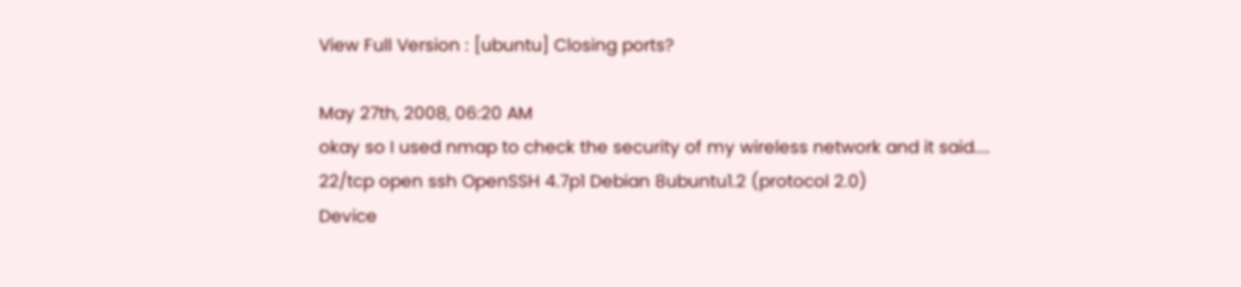View Full Version : [ubuntu] Closing ports?

May 27th, 2008, 06:20 AM
okay so I used nmap to check the security of my wireless network and it said....
22/tcp open ssh OpenSSH 4.7p1 Debian 8ubuntu1.2 (protocol 2.0)
Device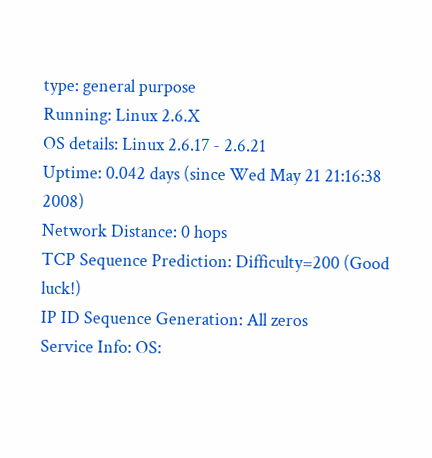type: general purpose
Running: Linux 2.6.X
OS details: Linux 2.6.17 - 2.6.21
Uptime: 0.042 days (since Wed May 21 21:16:38 2008)
Network Distance: 0 hops
TCP Sequence Prediction: Difficulty=200 (Good luck!)
IP ID Sequence Generation: All zeros
Service Info: OS: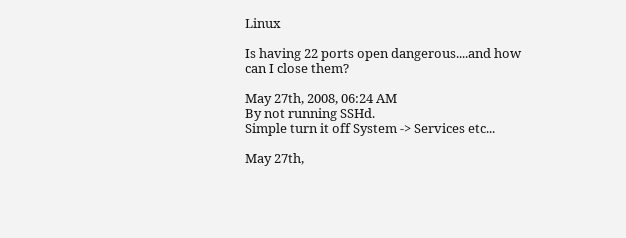Linux

Is having 22 ports open dangerous....and how can I close them?

May 27th, 2008, 06:24 AM
By not running SSHd.
Simple turn it off System -> Services etc...

May 27th,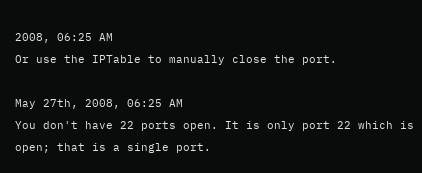2008, 06:25 AM
Or use the IPTable to manually close the port.

May 27th, 2008, 06:25 AM
You don't have 22 ports open. It is only port 22 which is open; that is a single port.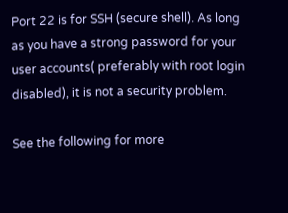Port 22 is for SSH (secure shell). As long as you have a strong password for your user accounts( preferably with root login disabled), it is not a security problem.

See the following for more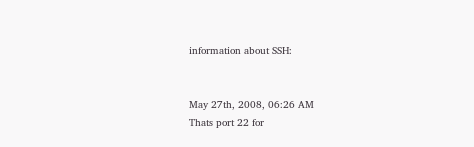information about SSH:


May 27th, 2008, 06:26 AM
Thats port 22 for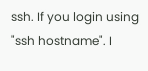ssh. If you login using "ssh hostname". I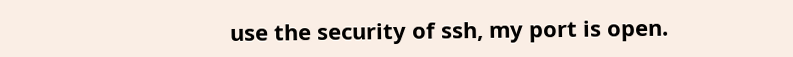use the security of ssh, my port is open.